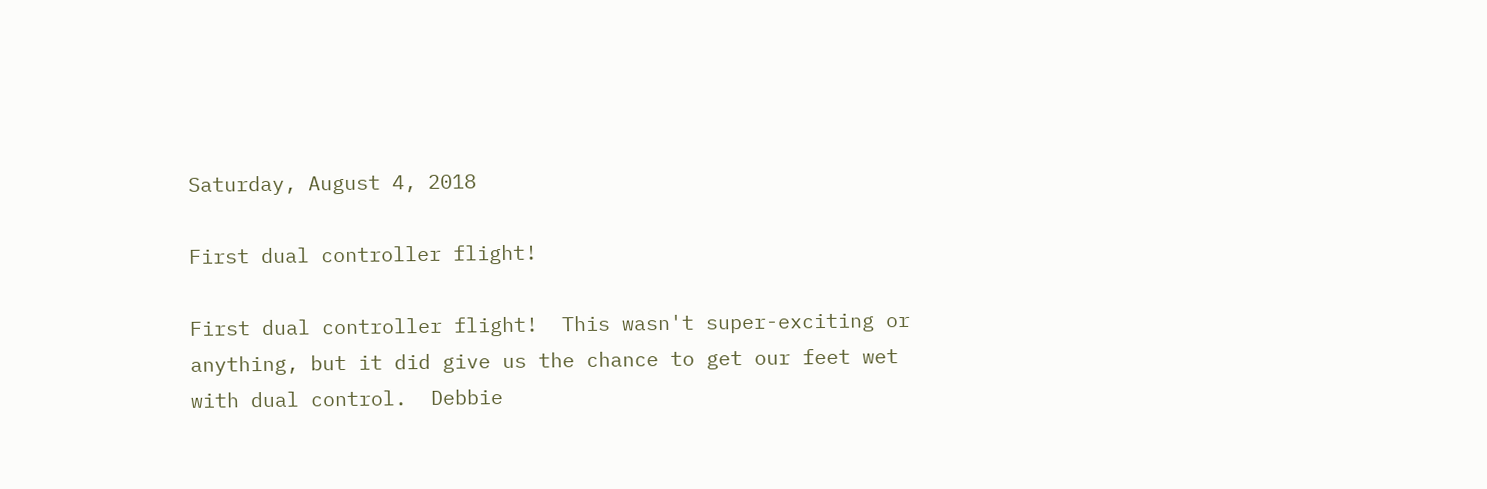Saturday, August 4, 2018

First dual controller flight!

First dual controller flight!  This wasn't super-exciting or anything, but it did give us the chance to get our feet wet with dual control.  Debbie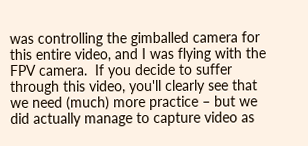was controlling the gimballed camera for this entire video, and I was flying with the FPV camera.  If you decide to suffer through this video, you'll clearly see that we need (much) more practice – but we did actually manage to capture video as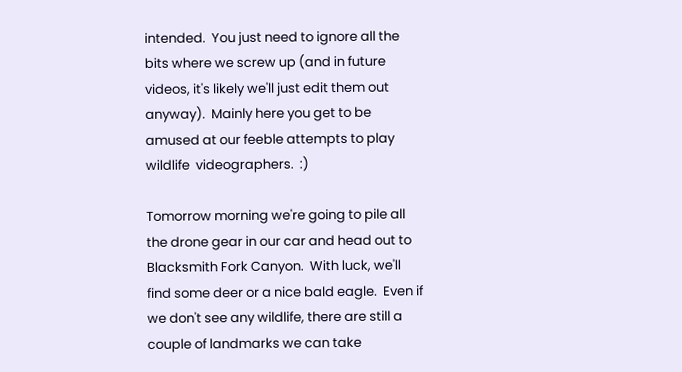intended.  You just need to ignore all the bits where we screw up (and in future videos, it's likely we'll just edit them out anyway).  Mainly here you get to be amused at our feeble attempts to play wildlife  videographers.  :)

Tomorrow morning we're going to pile all the drone gear in our car and head out to Blacksmith Fork Canyon.  With luck, we'll find some deer or a nice bald eagle.  Even if we don't see any wildlife, there are still a couple of landmarks we can take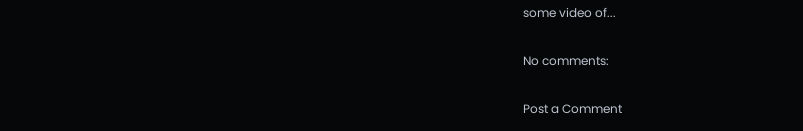some video of...

No comments:

Post a Comment